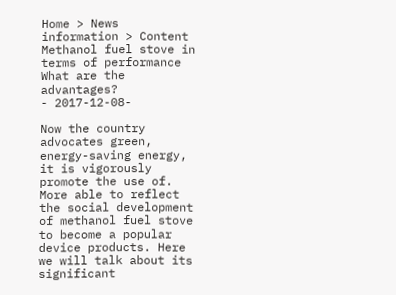Home > News information > Content
Methanol fuel stove in terms of performance What are the advantages?
- 2017-12-08-

Now the country advocates green, energy-saving energy, it is vigorously promote the use of. More able to reflect the social development of methanol fuel stove to become a popular device products. Here we will talk about its significant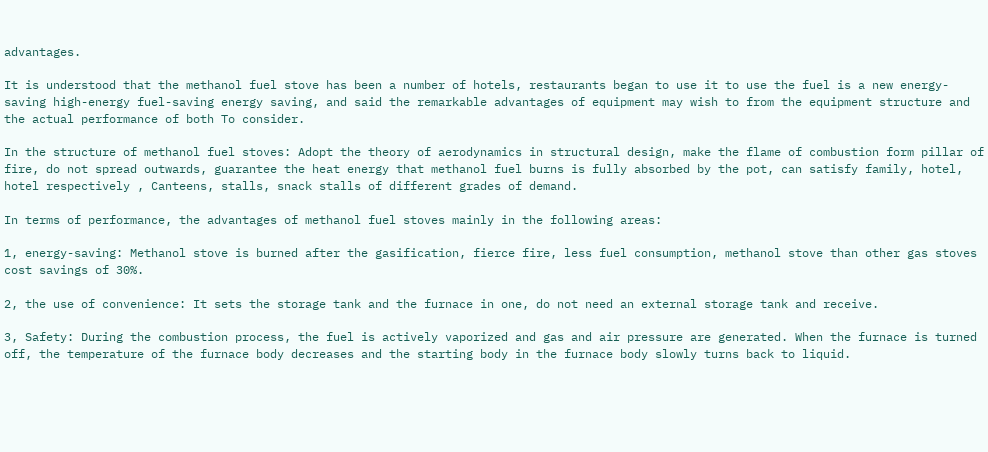advantages.

It is understood that the methanol fuel stove has been a number of hotels, restaurants began to use it to use the fuel is a new energy-saving high-energy fuel-saving energy saving, and said the remarkable advantages of equipment may wish to from the equipment structure and the actual performance of both To consider.

In the structure of methanol fuel stoves: Adopt the theory of aerodynamics in structural design, make the flame of combustion form pillar of fire, do not spread outwards, guarantee the heat energy that methanol fuel burns is fully absorbed by the pot, can satisfy family, hotel, hotel respectively , Canteens, stalls, snack stalls of different grades of demand.

In terms of performance, the advantages of methanol fuel stoves mainly in the following areas:

1, energy-saving: Methanol stove is burned after the gasification, fierce fire, less fuel consumption, methanol stove than other gas stoves cost savings of 30%.

2, the use of convenience: It sets the storage tank and the furnace in one, do not need an external storage tank and receive.

3, Safety: During the combustion process, the fuel is actively vaporized and gas and air pressure are generated. When the furnace is turned off, the temperature of the furnace body decreases and the starting body in the furnace body slowly turns back to liquid.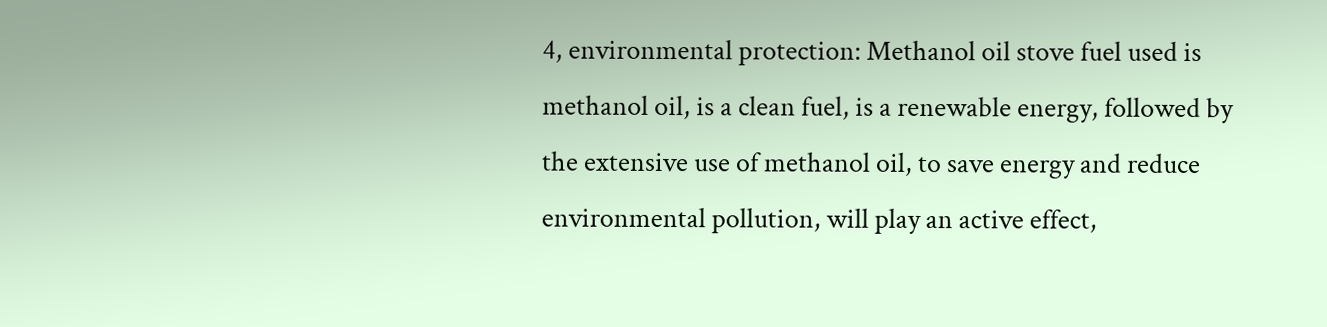4, environmental protection: Methanol oil stove fuel used is methanol oil, is a clean fuel, is a renewable energy, followed by the extensive use of methanol oil, to save energy and reduce environmental pollution, will play an active effect,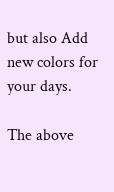but also Add new colors for your days.

The above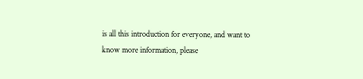is all this introduction for everyone, and want to know more information, please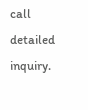call detailed inquiry.